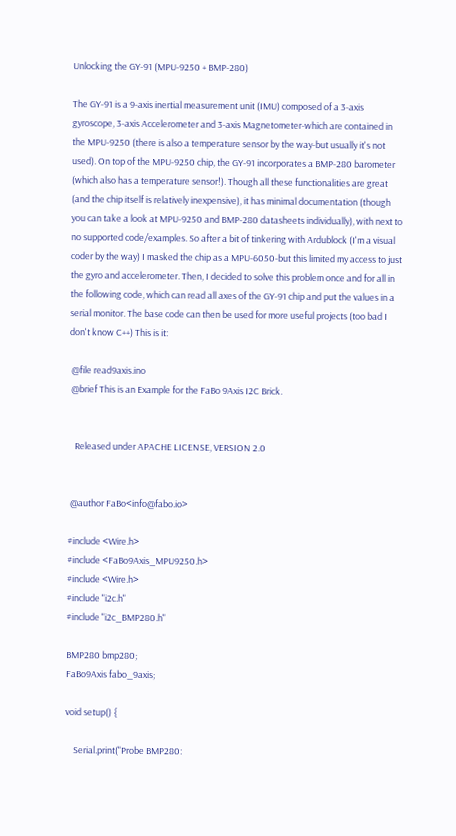Unlocking the GY-91 (MPU-9250 + BMP-280)

The GY-91 is a 9-axis inertial measurement unit (IMU) composed of a 3-axis gyroscope, 3-axis Accelerometer and 3-axis Magnetometer-which are contained in the MPU-9250 (there is also a temperature sensor by the way-but usually it's not used). On top of the MPU-9250 chip, the GY-91 incorporates a BMP-280 barometer (which also has a temperature sensor!). Though all these functionalities are great (and the chip itself is relatively inexpensive), it has minimal documentation (though you can take a look at MPU-9250 and BMP-280 datasheets individually), with next to no supported code/examples. So after a bit of tinkering with Ardublock (I'm a visual coder by the way) I masked the chip as a MPU-6050-but this limited my access to just the gyro and accelerometer. Then, I decided to solve this problem once and for all in the following code, which can read all axes of the GY-91 chip and put the values in a serial monitor. The base code can then be used for more useful projects (too bad I don't know C++) This is it:

 @file read9axis.ino
 @brief This is an Example for the FaBo 9Axis I2C Brick.


   Released under APACHE LICENSE, VERSION 2.0


 @author FaBo<info@fabo.io>

#include <Wire.h>
#include <FaBo9Axis_MPU9250.h>
#include <Wire.h>
#include "i2c.h"
#include "i2c_BMP280.h"

BMP280 bmp280;
FaBo9Axis fabo_9axis;

void setup() {

    Serial.print("Probe BMP280: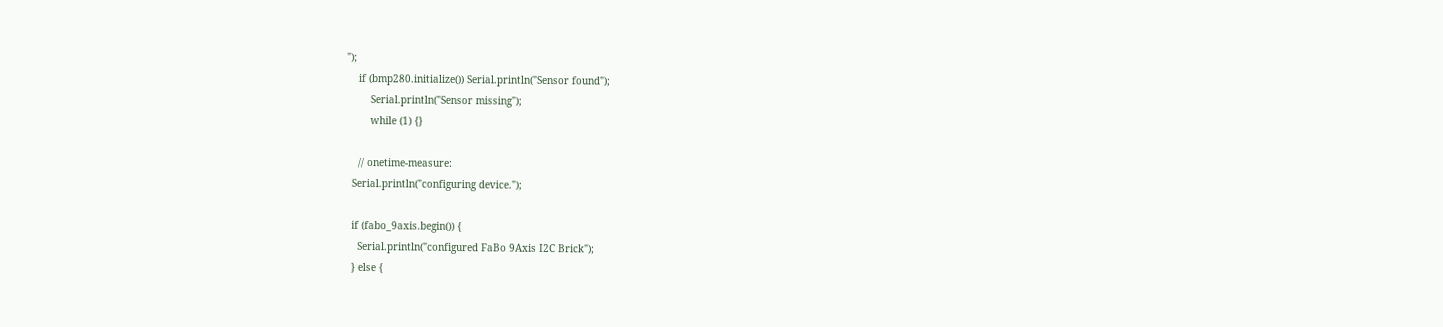");
    if (bmp280.initialize()) Serial.println("Sensor found");
        Serial.println("Sensor missing");
        while (1) {}

    // onetime-measure:
  Serial.println("configuring device.");

  if (fabo_9axis.begin()) {
    Serial.println("configured FaBo 9Axis I2C Brick");
  } else {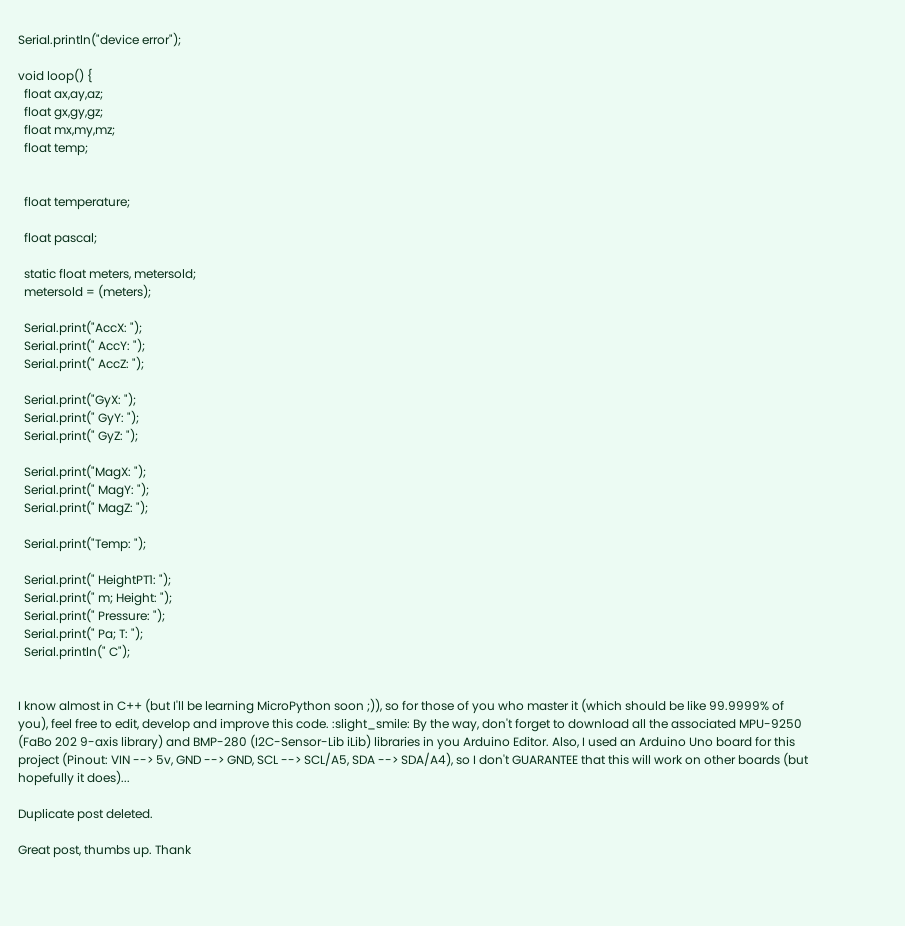Serial.println("device error");

void loop() {
  float ax,ay,az;
  float gx,gy,gz;
  float mx,my,mz;
  float temp;


  float temperature;

  float pascal;

  static float meters, metersold;
  metersold = (meters);

  Serial.print("AccX: ");
  Serial.print(" AccY: ");
  Serial.print(" AccZ: ");

  Serial.print("GyX: ");
  Serial.print(" GyY: ");
  Serial.print(" GyZ: ");

  Serial.print("MagX: ");
  Serial.print(" MagY: ");
  Serial.print(" MagZ: ");

  Serial.print("Temp: ");

  Serial.print(" HeightPT1: ");
  Serial.print(" m; Height: ");
  Serial.print(" Pressure: ");
  Serial.print(" Pa; T: ");
  Serial.println(" C");


I know almost in C++ (but I'll be learning MicroPython soon ;)), so for those of you who master it (which should be like 99.9999% of you), feel free to edit, develop and improve this code. :slight_smile: By the way, don't forget to download all the associated MPU-9250 (FaBo 202 9-axis library) and BMP-280 (I2C-Sensor-Lib iLib) libraries in you Arduino Editor. Also, I used an Arduino Uno board for this project (Pinout: VIN --> 5v, GND --> GND, SCL --> SCL/A5, SDA --> SDA/A4), so I don't GUARANTEE that this will work on other boards (but hopefully it does)...

Duplicate post deleted.

Great post, thumbs up. Thank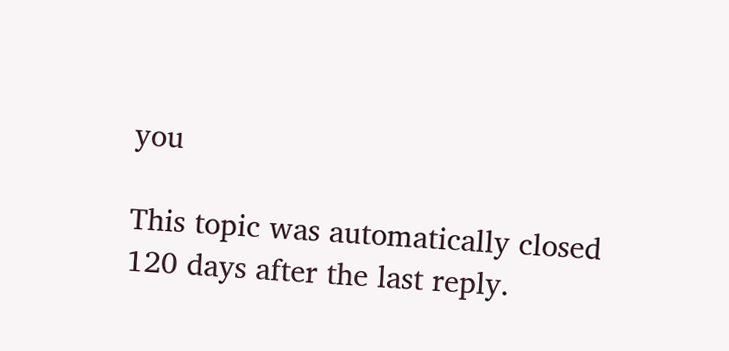you

This topic was automatically closed 120 days after the last reply.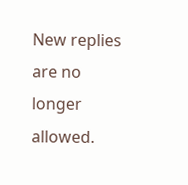New replies are no longer allowed.